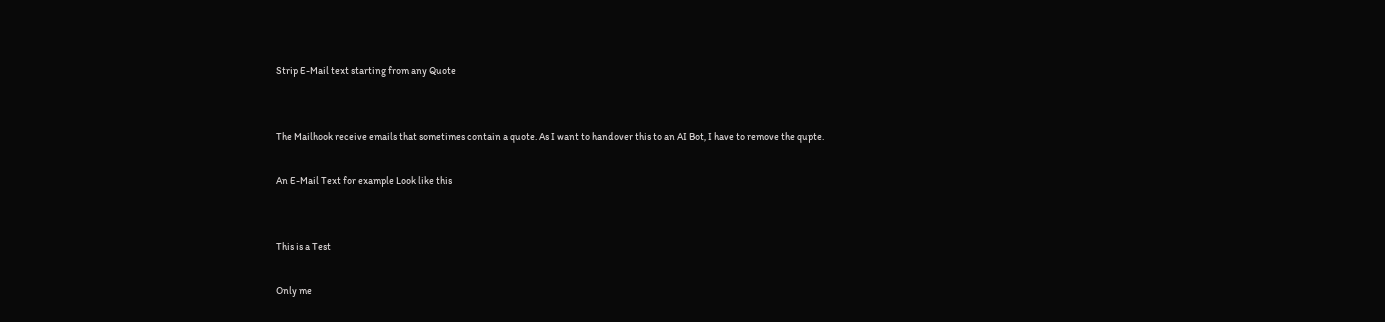Strip E-Mail text starting from any Quote


The Mailhook receive emails that sometimes contain a quote. As I want to handover this to an AI Bot, I have to remove the qupte.

An E-Mail Text for example Look like this


This is a Test

Only me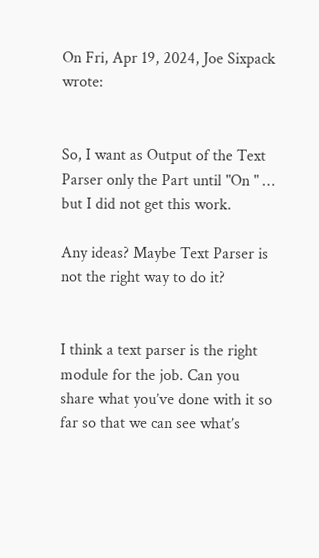On Fri, Apr 19, 2024, Joe Sixpack wrote:


So, I want as Output of the Text Parser only the Part until "On " … but I did not get this work.

Any ideas? Maybe Text Parser is not the right way to do it?


I think a text parser is the right module for the job. Can you share what you’ve done with it so far so that we can see what’s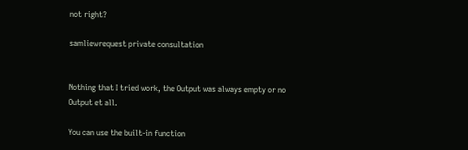not right?

samliewrequest private consultation


Nothing that I tried work, the Output was always empty or no Output et all.

You can use the built-in function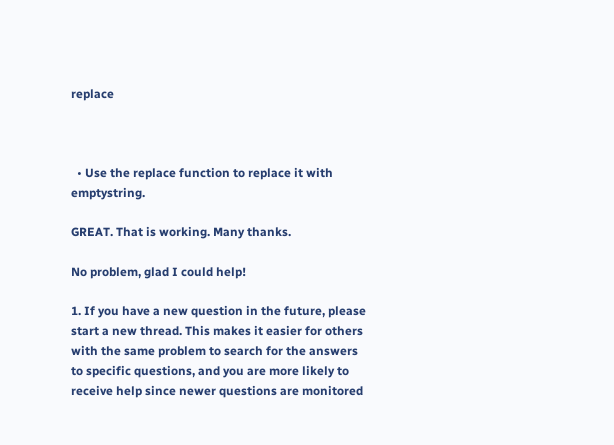replace



  • Use the replace function to replace it with emptystring.

GREAT. That is working. Many thanks.

No problem, glad I could help!

1. If you have a new question in the future, please start a new thread. This makes it easier for others with the same problem to search for the answers to specific questions, and you are more likely to receive help since newer questions are monitored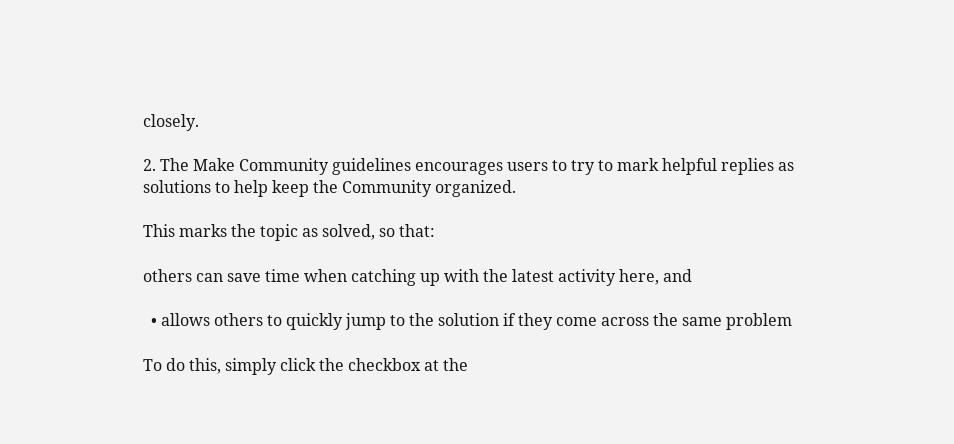closely.

2. The Make Community guidelines encourages users to try to mark helpful replies as solutions to help keep the Community organized.

This marks the topic as solved, so that:

others can save time when catching up with the latest activity here, and

  • allows others to quickly jump to the solution if they come across the same problem

To do this, simply click the checkbox at the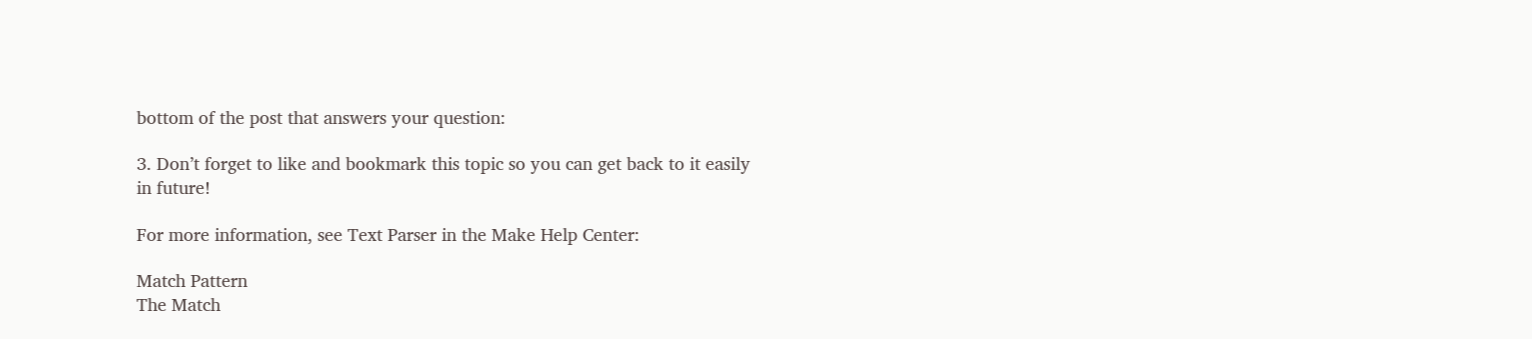bottom of the post that answers your question:

3. Don’t forget to like and bookmark this topic so you can get back to it easily in future!

For more information, see Text Parser in the Make Help Center:

Match Pattern
The Match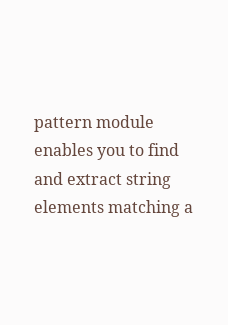pattern module enables you to find and extract string elements matching a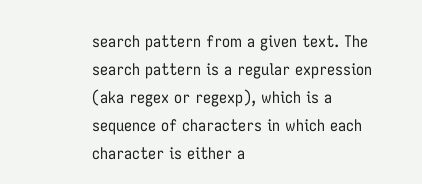search pattern from a given text. The search pattern is a regular expression (aka regex or regexp), which is a sequence of characters in which each character is either a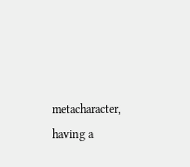metacharacter, having a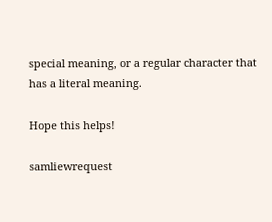special meaning, or a regular character that has a literal meaning.

Hope this helps!

samliewrequest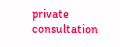private consultation